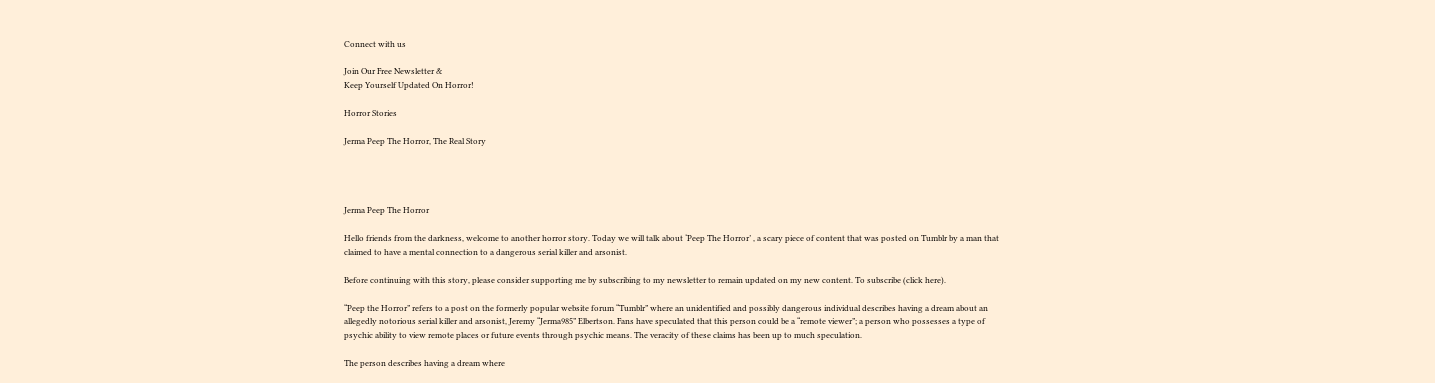Connect with us

Join Our Free Newsletter &
Keep Yourself Updated On Horror!

Horror Stories

Jerma Peep The Horror, The Real Story




Jerma Peep The Horror

Hello friends from the darkness, welcome to another horror story. Today we will talk about ‘Peep The Horror’ , a scary piece of content that was posted on Tumblr by a man that claimed to have a mental connection to a dangerous serial killer and arsonist.

Before continuing with this story, please consider supporting me by subscribing to my newsletter to remain updated on my new content. To subscribe (click here).

“Peep the Horror” refers to a post on the formerly popular website forum “Tumblr” where an unidentified and possibly dangerous individual describes having a dream about an allegedly notorious serial killer and arsonist, Jeremy “Jerma985” Elbertson. Fans have speculated that this person could be a “remote viewer”; a person who possesses a type of psychic ability to view remote places or future events through psychic means. The veracity of these claims has been up to much speculation.

The person describes having a dream where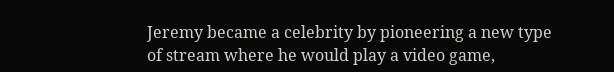Jeremy became a celebrity by pioneering a new type of stream where he would play a video game,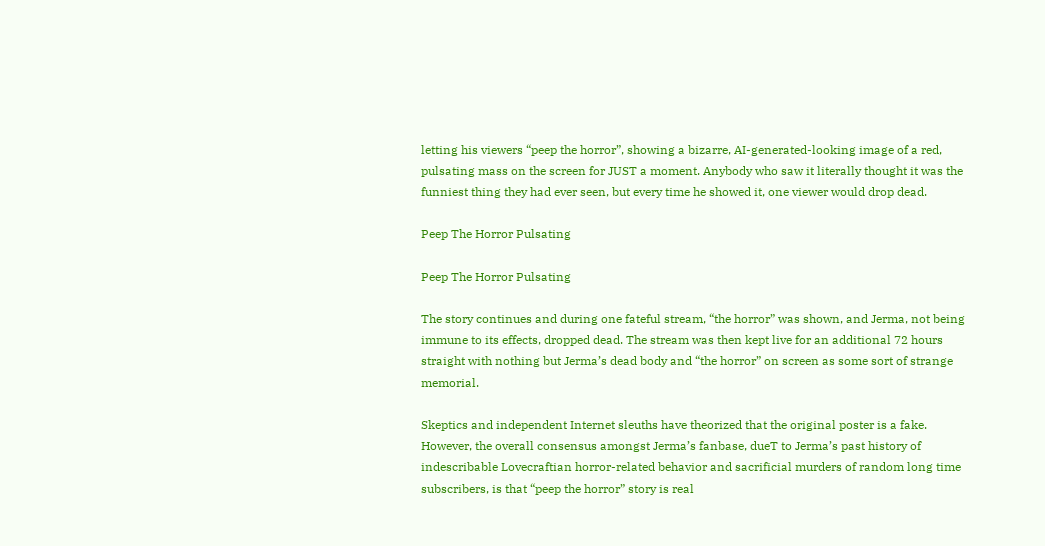letting his viewers “peep the horror”, showing a bizarre, AI-generated-looking image of a red, pulsating mass on the screen for JUST a moment. Anybody who saw it literally thought it was the funniest thing they had ever seen, but every time he showed it, one viewer would drop dead.

Peep The Horror Pulsating

Peep The Horror Pulsating

The story continues and during one fateful stream, “the horror” was shown, and Jerma, not being immune to its effects, dropped dead. The stream was then kept live for an additional 72 hours straight with nothing but Jerma’s dead body and “the horror” on screen as some sort of strange memorial.

Skeptics and independent Internet sleuths have theorized that the original poster is a fake. However, the overall consensus amongst Jerma’s fanbase, dueT to Jerma’s past history of indescribable Lovecraftian horror-related behavior and sacrificial murders of random long time subscribers, is that “peep the horror” story is real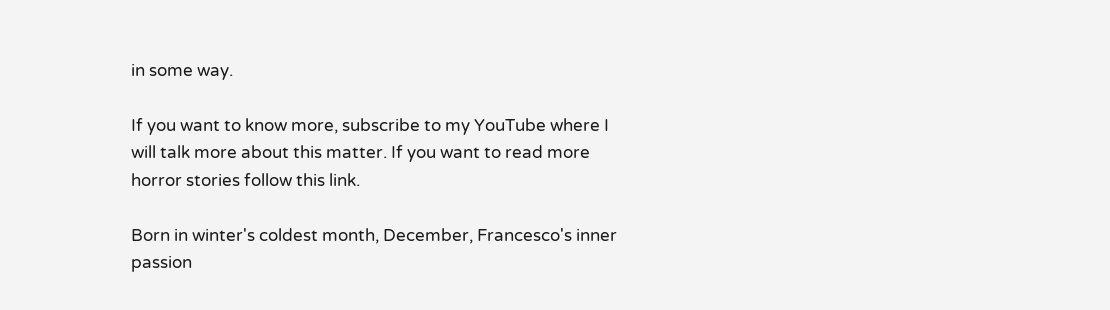in some way.

If you want to know more, subscribe to my YouTube where I will talk more about this matter. If you want to read more horror stories follow this link.

Born in winter's coldest month, December, Francesco's inner passion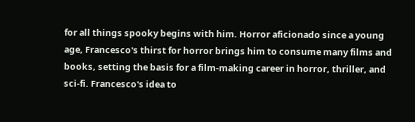for all things spooky begins with him. Horror aficionado since a young age, Francesco's thirst for horror brings him to consume many films and books, setting the basis for a film-making career in horror, thriller, and sci-fi. Francesco's idea to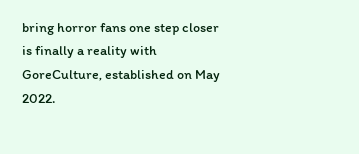bring horror fans one step closer is finally a reality with GoreCulture, established on May 2022.